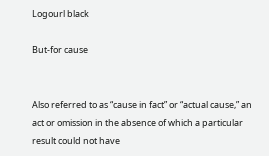Logourl black

But-for cause


Also referred to as “cause in fact” or “actual cause,” an act or omission in the absence of which a particular result could not have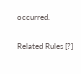occurred.

Related Rules [?]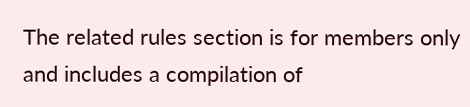The related rules section is for members only and includes a compilation of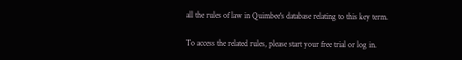all the rules of law in Quimbee's database relating to this key term.

To access the related rules, please start your free trial or log in.